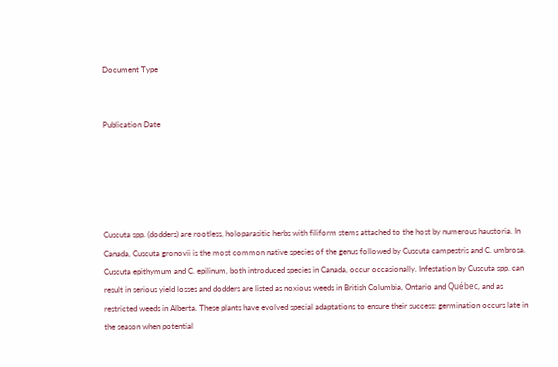Document Type


Publication Date





Cuscuta spp. (dodders) are rootless, holoparasitic herbs with filiform stems attached to the host by numerous haustoria. In Canada, Cuscuta gronovii is the most common native species of the genus followed by Cuscuta campestris and C. umbrosa. Cuscuta epithymum and C. epilinum, both introduced species in Canada, occur occasionally. Infestation by Cuscuta spp. can result in serious yield losses and dodders are listed as noxious weeds in British Columbia, Ontario and Québec, and as restricted weeds in Alberta. These plants have evolved special adaptations to ensure their success: germination occurs late in the season when potential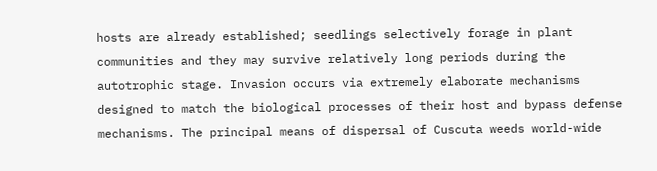hosts are already established; seedlings selectively forage in plant communities and they may survive relatively long periods during the autotrophic stage. Invasion occurs via extremely elaborate mechanisms designed to match the biological processes of their host and bypass defense mechanisms. The principal means of dispersal of Cuscuta weeds world-wide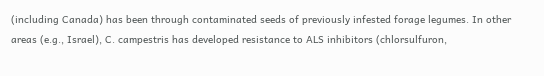(including Canada) has been through contaminated seeds of previously infested forage legumes. In other areas (e.g., Israel), C. campestris has developed resistance to ALS inhibitors (chlorsulfuron,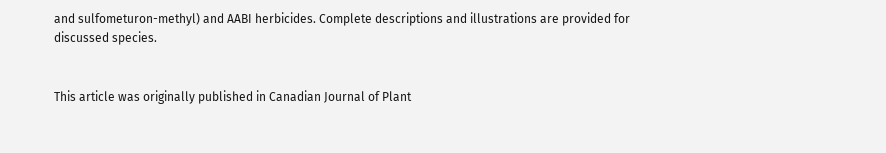and sulfometuron-methyl) and AABI herbicides. Complete descriptions and illustrations are provided for discussed species.


This article was originally published in Canadian Journal of Plant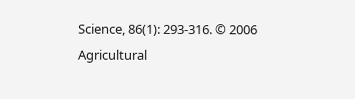Science, 86(1): 293-316. © 2006 Agricultural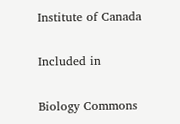Institute of Canada

Included in

Biology Commons